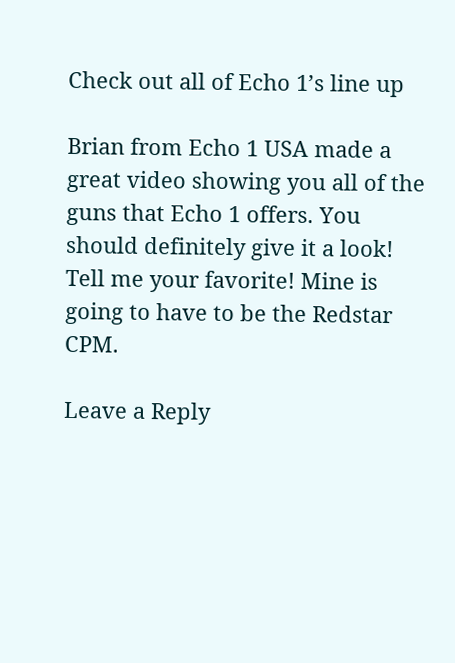Check out all of Echo 1’s line up

Brian from Echo 1 USA made a great video showing you all of the guns that Echo 1 offers. You should definitely give it a look!
Tell me your favorite! Mine is going to have to be the Redstar CPM.

Leave a Reply